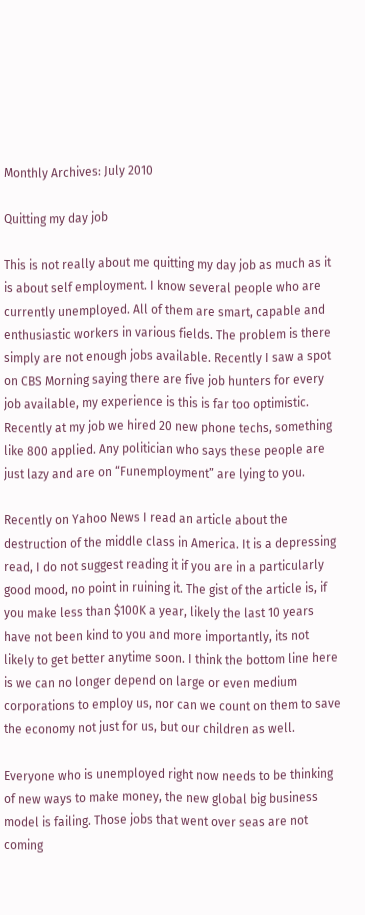Monthly Archives: July 2010

Quitting my day job

This is not really about me quitting my day job as much as it is about self employment. I know several people who are currently unemployed. All of them are smart, capable and enthusiastic workers in various fields. The problem is there simply are not enough jobs available. Recently I saw a spot on CBS Morning saying there are five job hunters for every job available, my experience is this is far too optimistic. Recently at my job we hired 20 new phone techs, something like 800 applied. Any politician who says these people are just lazy and are on “Funemployment” are lying to you.

Recently on Yahoo News I read an article about the destruction of the middle class in America. It is a depressing read, I do not suggest reading it if you are in a particularly good mood, no point in ruining it. The gist of the article is, if you make less than $100K a year, likely the last 10 years have not been kind to you and more importantly, its not likely to get better anytime soon. I think the bottom line here is we can no longer depend on large or even medium corporations to employ us, nor can we count on them to save the economy not just for us, but our children as well.

Everyone who is unemployed right now needs to be thinking of new ways to make money, the new global big business model is failing. Those jobs that went over seas are not coming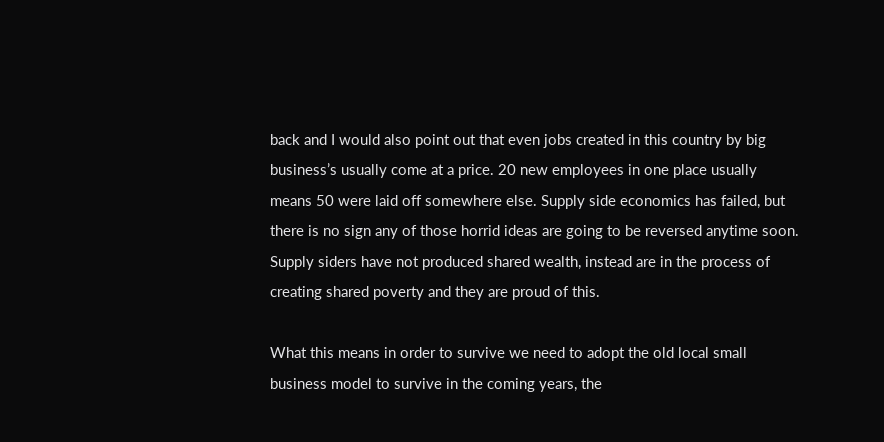back and I would also point out that even jobs created in this country by big business’s usually come at a price. 20 new employees in one place usually means 50 were laid off somewhere else. Supply side economics has failed, but there is no sign any of those horrid ideas are going to be reversed anytime soon. Supply siders have not produced shared wealth, instead are in the process of creating shared poverty and they are proud of this.

What this means in order to survive we need to adopt the old local small business model to survive in the coming years, the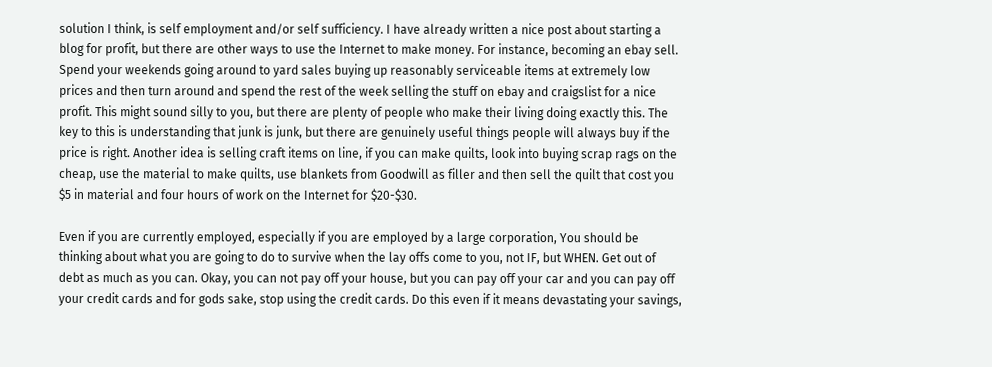solution I think, is self employment and/or self sufficiency. I have already written a nice post about starting a blog for profit, but there are other ways to use the Internet to make money. For instance, becoming an ebay sell. Spend your weekends going around to yard sales buying up reasonably serviceable items at extremely low prices and then turn around and spend the rest of the week selling the stuff on ebay and craigslist for a nice profit. This might sound silly to you, but there are plenty of people who make their living doing exactly this. The key to this is understanding that junk is junk, but there are genuinely useful things people will always buy if the price is right. Another idea is selling craft items on line, if you can make quilts, look into buying scrap rags on the cheap, use the material to make quilts, use blankets from Goodwill as filler and then sell the quilt that cost you $5 in material and four hours of work on the Internet for $20-$30.

Even if you are currently employed, especially if you are employed by a large corporation, You should be thinking about what you are going to do to survive when the lay offs come to you, not IF, but WHEN. Get out of debt as much as you can. Okay, you can not pay off your house, but you can pay off your car and you can pay off your credit cards and for gods sake, stop using the credit cards. Do this even if it means devastating your savings,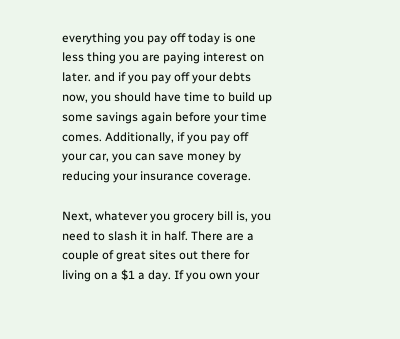everything you pay off today is one less thing you are paying interest on later. and if you pay off your debts now, you should have time to build up some savings again before your time comes. Additionally, if you pay off your car, you can save money by reducing your insurance coverage.

Next, whatever you grocery bill is, you need to slash it in half. There are a couple of great sites out there for living on a $1 a day. If you own your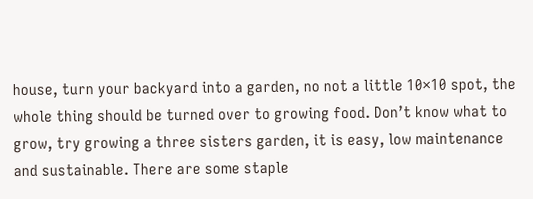house, turn your backyard into a garden, no not a little 10×10 spot, the whole thing should be turned over to growing food. Don’t know what to grow, try growing a three sisters garden, it is easy, low maintenance and sustainable. There are some staple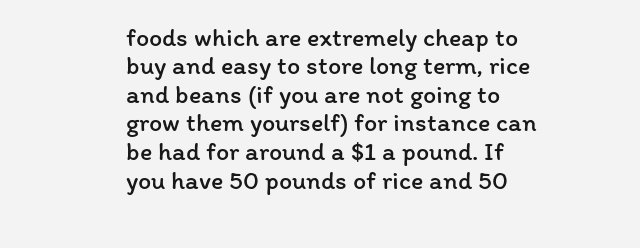foods which are extremely cheap to buy and easy to store long term, rice and beans (if you are not going to grow them yourself) for instance can be had for around a $1 a pound. If you have 50 pounds of rice and 50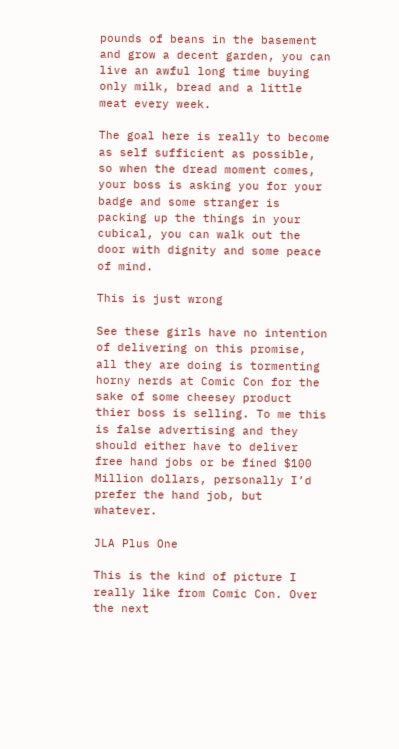pounds of beans in the basement and grow a decent garden, you can live an awful long time buying only milk, bread and a little meat every week.

The goal here is really to become as self sufficient as possible, so when the dread moment comes, your boss is asking you for your badge and some stranger is packing up the things in your cubical, you can walk out the door with dignity and some peace of mind.

This is just wrong

See these girls have no intention of delivering on this promise, all they are doing is tormenting horny nerds at Comic Con for the sake of some cheesey product thier boss is selling. To me this is false advertising and they should either have to deliver free hand jobs or be fined $100 Million dollars, personally I’d prefer the hand job, but whatever.

JLA Plus One

This is the kind of picture I really like from Comic Con. Over the next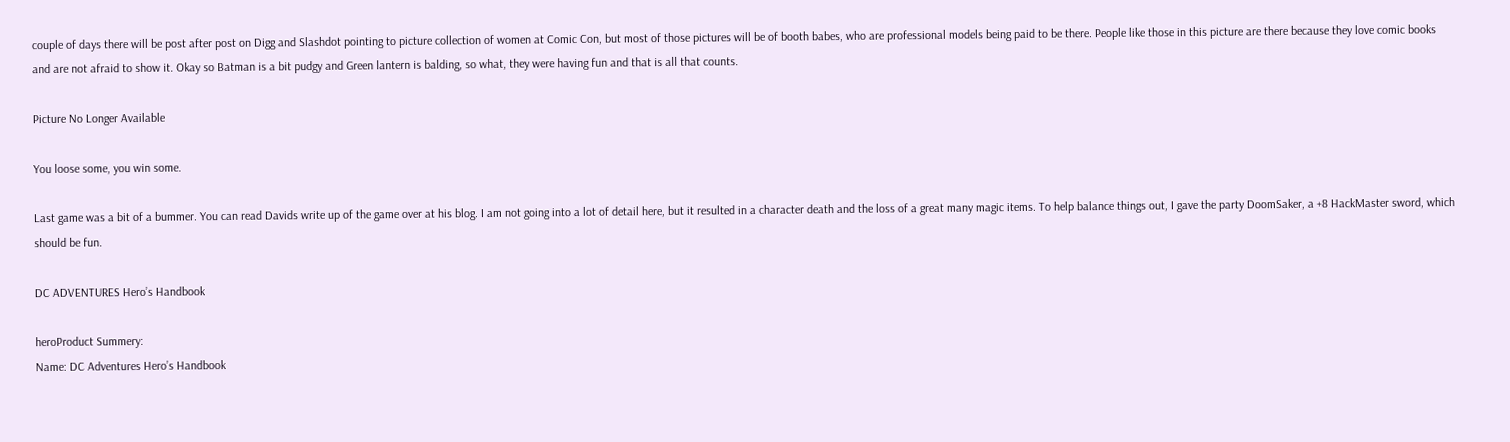couple of days there will be post after post on Digg and Slashdot pointing to picture collection of women at Comic Con, but most of those pictures will be of booth babes, who are professional models being paid to be there. People like those in this picture are there because they love comic books and are not afraid to show it. Okay so Batman is a bit pudgy and Green lantern is balding, so what, they were having fun and that is all that counts.

Picture No Longer Available

You loose some, you win some.

Last game was a bit of a bummer. You can read Davids write up of the game over at his blog. I am not going into a lot of detail here, but it resulted in a character death and the loss of a great many magic items. To help balance things out, I gave the party DoomSaker, a +8 HackMaster sword, which should be fun.

DC ADVENTURES Hero’s Handbook

heroProduct Summery:
Name: DC Adventures Hero’s Handbook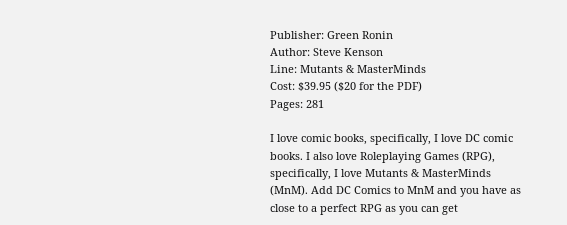Publisher: Green Ronin
Author: Steve Kenson
Line: Mutants & MasterMinds
Cost: $39.95 ($20 for the PDF)
Pages: 281

I love comic books, specifically, I love DC comic books. I also love Roleplaying Games (RPG), specifically, I love Mutants & MasterMinds (MnM). Add DC Comics to MnM and you have as close to a perfect RPG as you can get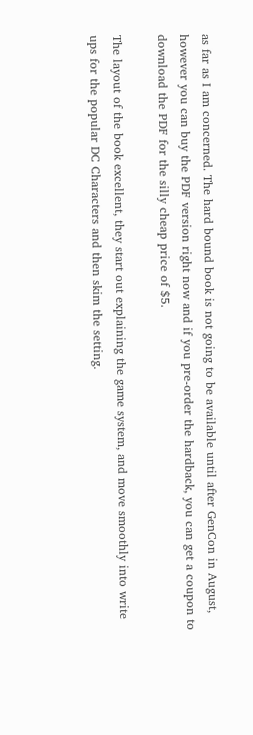as far as I am concerned. The hard bound book is not going to be available until after GenCon in August, however you can buy the PDF version right now and if you pre-order the hardback, you can get a coupon to download the PDF for the silly cheap price of $5.

The layout of the book excellent, they start out explaining the game system, and move smoothly into write ups for the popular DC Characters and then skim the setting.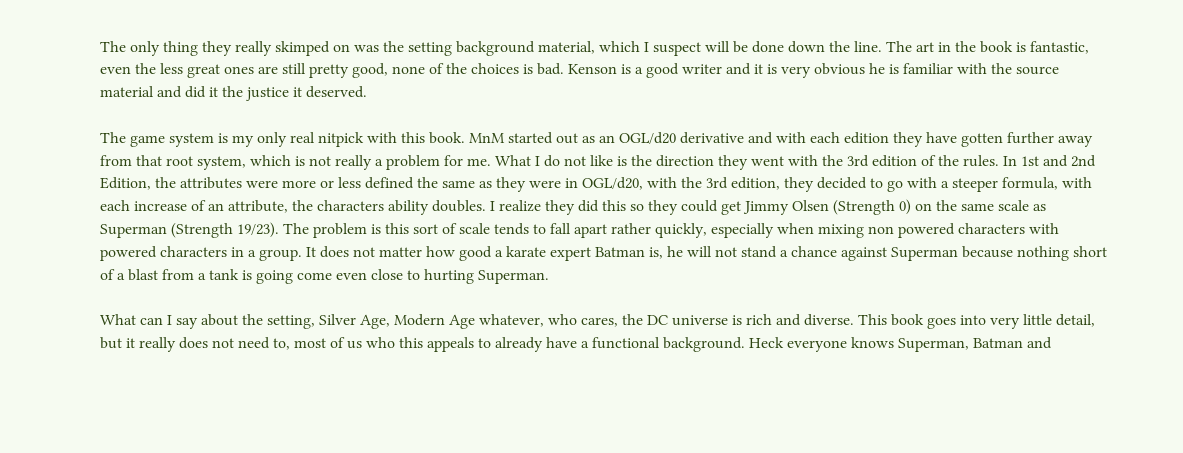The only thing they really skimped on was the setting background material, which I suspect will be done down the line. The art in the book is fantastic, even the less great ones are still pretty good, none of the choices is bad. Kenson is a good writer and it is very obvious he is familiar with the source material and did it the justice it deserved.

The game system is my only real nitpick with this book. MnM started out as an OGL/d20 derivative and with each edition they have gotten further away from that root system, which is not really a problem for me. What I do not like is the direction they went with the 3rd edition of the rules. In 1st and 2nd Edition, the attributes were more or less defined the same as they were in OGL/d20, with the 3rd edition, they decided to go with a steeper formula, with each increase of an attribute, the characters ability doubles. I realize they did this so they could get Jimmy Olsen (Strength 0) on the same scale as Superman (Strength 19/23). The problem is this sort of scale tends to fall apart rather quickly, especially when mixing non powered characters with powered characters in a group. It does not matter how good a karate expert Batman is, he will not stand a chance against Superman because nothing short of a blast from a tank is going come even close to hurting Superman.

What can I say about the setting, Silver Age, Modern Age whatever, who cares, the DC universe is rich and diverse. This book goes into very little detail, but it really does not need to, most of us who this appeals to already have a functional background. Heck everyone knows Superman, Batman and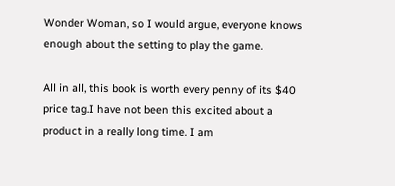Wonder Woman, so I would argue, everyone knows enough about the setting to play the game.

All in all, this book is worth every penny of its $40 price tag.I have not been this excited about a product in a really long time. I am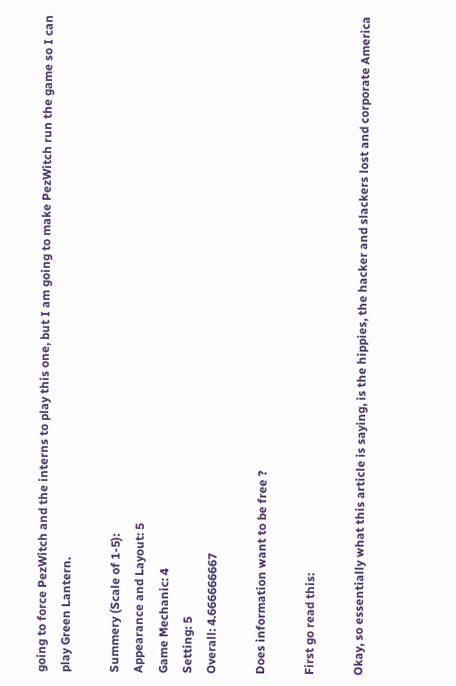going to force PezWitch and the interns to play this one, but I am going to make PezWitch run the game so I can play Green Lantern.

Summery (Scale of 1-5):
Appearance and Layout: 5
Game Mechanic: 4
Setting: 5
Overall: 4.666666667

Does information want to be free ?

First go read this:

Okay, so essentially what this article is saying, is the hippies, the hacker and slackers lost and corporate America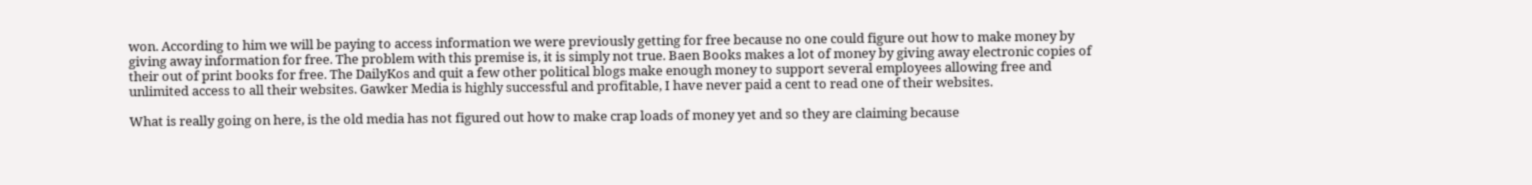won. According to him we will be paying to access information we were previously getting for free because no one could figure out how to make money by giving away information for free. The problem with this premise is, it is simply not true. Baen Books makes a lot of money by giving away electronic copies of their out of print books for free. The DailyKos and quit a few other political blogs make enough money to support several employees allowing free and unlimited access to all their websites. Gawker Media is highly successful and profitable, I have never paid a cent to read one of their websites.

What is really going on here, is the old media has not figured out how to make crap loads of money yet and so they are claiming because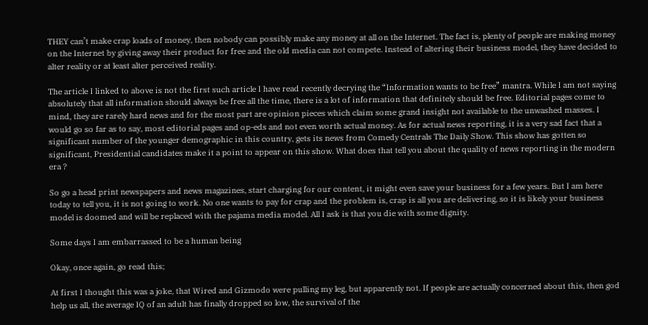THEY can’t make crap loads of money, then nobody can possibly make any money at all on the Internet. The fact is, plenty of people are making money on the Internet by giving away their product for free and the old media can not compete. Instead of altering their business model, they have decided to alter reality or at least alter perceived reality.

The article I linked to above is not the first such article I have read recently decrying the “Information wants to be free” mantra. While I am not saying absolutely that all information should always be free all the time, there is a lot of information that definitely should be free. Editorial pages come to mind, they are rarely hard news and for the most part are opinion pieces which claim some grand insight not available to the unwashed masses. I would go so far as to say, most editorial pages and op-eds and not even worth actual money. As for actual news reporting, it is a very sad fact that a significant number of the younger demographic in this country, gets its news from Comedy Centrals The Daily Show. This show has gotten so significant, Presidential candidates make it a point to appear on this show. What does that tell you about the quality of news reporting in the modern era ?

So go a head print newspapers and news magazines, start charging for our content, it might even save your business for a few years. But I am here today to tell you, it is not going to work. No one wants to pay for crap and the problem is, crap is all you are delivering, so it is likely your business model is doomed and will be replaced with the pajama media model. All I ask is that you die with some dignity.

Some days I am embarrassed to be a human being

Okay, once again, go read this;

At first I thought this was a joke, that Wired and Gizmodo were pulling my leg, but apparently not. If people are actually concerned about this, then god help us all, the average IQ of an adult has finally dropped so low, the survival of the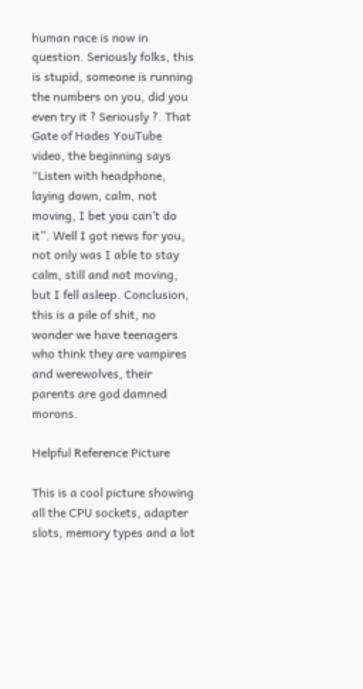human race is now in question. Seriously folks, this is stupid, someone is running the numbers on you, did you even try it ? Seriously ?. That Gate of Hades YouTube video, the beginning says “Listen with headphone, laying down, calm, not moving, I bet you can’t do it”. Well I got news for you, not only was I able to stay calm, still and not moving, but I fell asleep. Conclusion, this is a pile of shit, no wonder we have teenagers who think they are vampires and werewolves, their parents are god damned morons.

Helpful Reference Picture

This is a cool picture showing all the CPU sockets, adapter slots, memory types and a lot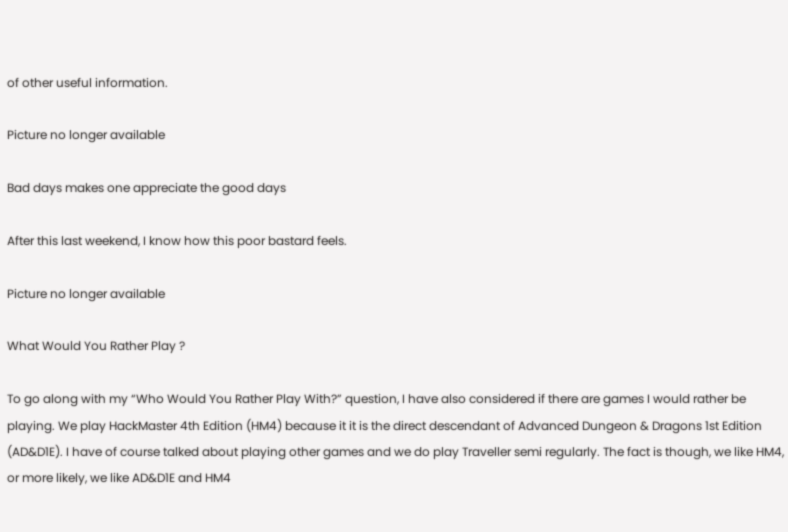of other useful information.

Picture no longer available

Bad days makes one appreciate the good days

After this last weekend, I know how this poor bastard feels.

Picture no longer available

What Would You Rather Play ?

To go along with my “Who Would You Rather Play With?” question, I have also considered if there are games I would rather be playing. We play HackMaster 4th Edition (HM4) because it it is the direct descendant of Advanced Dungeon & Dragons 1st Edition (AD&D1E). I have of course talked about playing other games and we do play Traveller semi regularly. The fact is though, we like HM4, or more likely, we like AD&D1E and HM4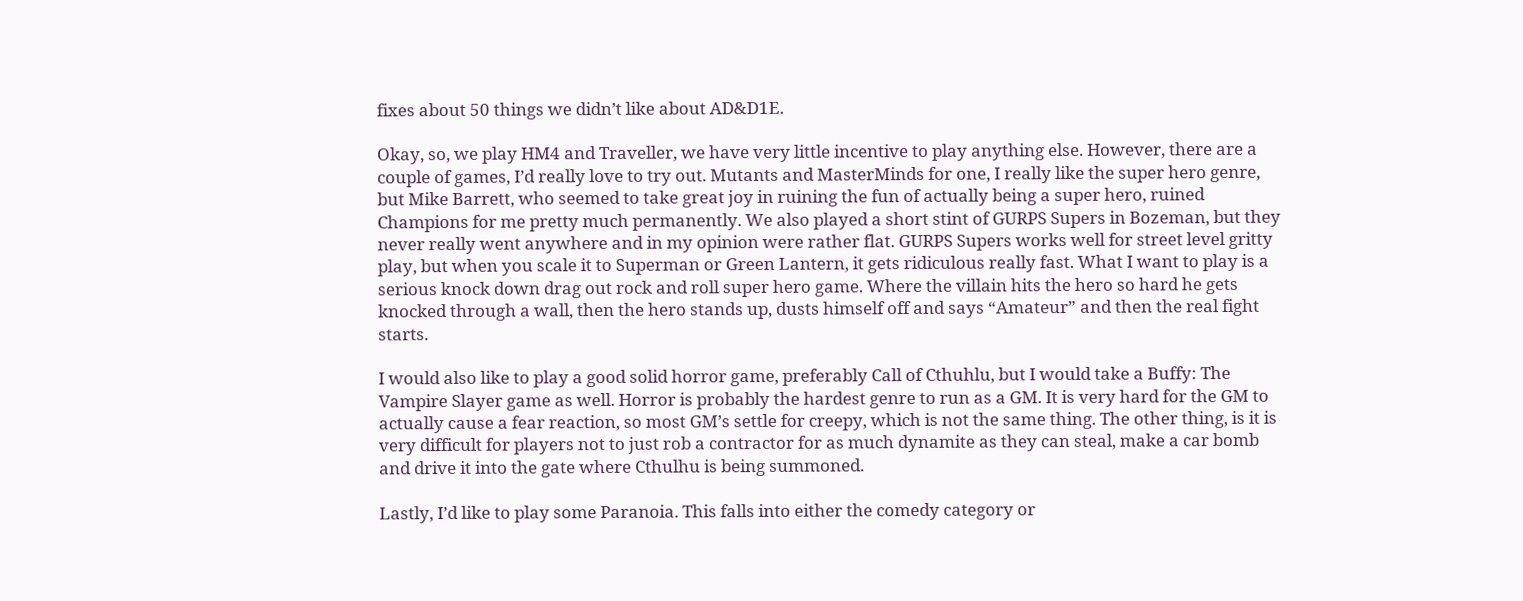fixes about 50 things we didn’t like about AD&D1E.

Okay, so, we play HM4 and Traveller, we have very little incentive to play anything else. However, there are a couple of games, I’d really love to try out. Mutants and MasterMinds for one, I really like the super hero genre, but Mike Barrett, who seemed to take great joy in ruining the fun of actually being a super hero, ruined Champions for me pretty much permanently. We also played a short stint of GURPS Supers in Bozeman, but they never really went anywhere and in my opinion were rather flat. GURPS Supers works well for street level gritty play, but when you scale it to Superman or Green Lantern, it gets ridiculous really fast. What I want to play is a serious knock down drag out rock and roll super hero game. Where the villain hits the hero so hard he gets knocked through a wall, then the hero stands up, dusts himself off and says “Amateur” and then the real fight starts.

I would also like to play a good solid horror game, preferably Call of Cthuhlu, but I would take a Buffy: The Vampire Slayer game as well. Horror is probably the hardest genre to run as a GM. It is very hard for the GM to actually cause a fear reaction, so most GM’s settle for creepy, which is not the same thing. The other thing, is it is very difficult for players not to just rob a contractor for as much dynamite as they can steal, make a car bomb and drive it into the gate where Cthulhu is being summoned.

Lastly, I’d like to play some Paranoia. This falls into either the comedy category or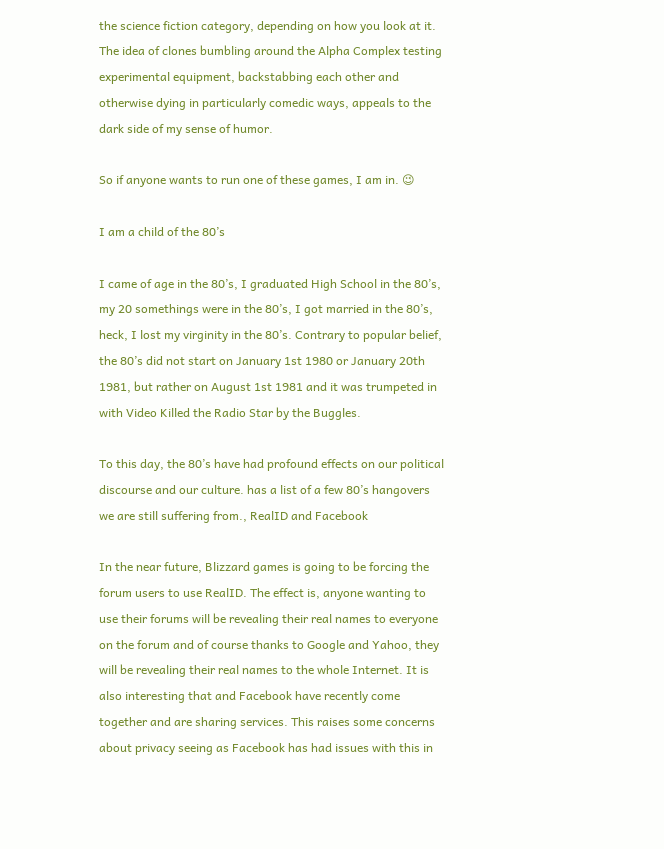the science fiction category, depending on how you look at it. The idea of clones bumbling around the Alpha Complex testing experimental equipment, backstabbing each other and otherwise dying in particularly comedic ways, appeals to the dark side of my sense of humor.

So if anyone wants to run one of these games, I am in. 😉

I am a child of the 80’s

I came of age in the 80’s, I graduated High School in the 80’s, my 20 somethings were in the 80’s, I got married in the 80’s, heck, I lost my virginity in the 80’s. Contrary to popular belief, the 80’s did not start on January 1st 1980 or January 20th 1981, but rather on August 1st 1981 and it was trumpeted in  with Video Killed the Radio Star by the Buggles.

To this day, the 80’s have had profound effects on our political discourse and our culture. has a list of a few 80’s hangovers we are still suffering from., RealID and Facebook

In the near future, Blizzard games is going to be forcing the forum users to use RealID. The effect is, anyone wanting to use their forums will be revealing their real names to everyone on the forum and of course thanks to Google and Yahoo, they will be revealing their real names to the whole Internet. It is also interesting that and Facebook have recently come together and are sharing services. This raises some concerns about privacy seeing as Facebook has had issues with this in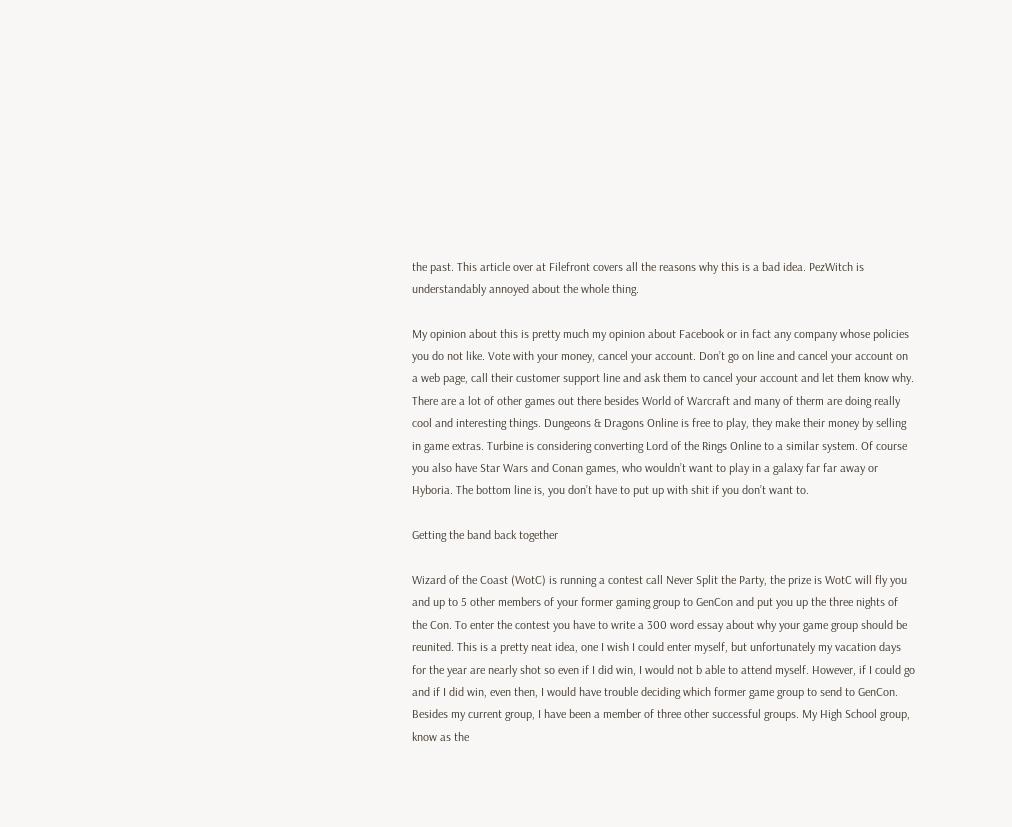the past. This article over at Filefront covers all the reasons why this is a bad idea. PezWitch is understandably annoyed about the whole thing.

My opinion about this is pretty much my opinion about Facebook or in fact any company whose policies you do not like. Vote with your money, cancel your account. Don’t go on line and cancel your account on a web page, call their customer support line and ask them to cancel your account and let them know why. There are a lot of other games out there besides World of Warcraft and many of therm are doing really cool and interesting things. Dungeons & Dragons Online is free to play, they make their money by selling in game extras. Turbine is considering converting Lord of the Rings Online to a similar system. Of course you also have Star Wars and Conan games, who wouldn’t want to play in a galaxy far far away or Hyboria. The bottom line is, you don’t have to put up with shit if you don’t want to.

Getting the band back together

Wizard of the Coast (WotC) is running a contest call Never Split the Party, the prize is WotC will fly you and up to 5 other members of your former gaming group to GenCon and put you up the three nights of the Con. To enter the contest you have to write a 300 word essay about why your game group should be reunited. This is a pretty neat idea, one I wish I could enter myself, but unfortunately my vacation days for the year are nearly shot so even if I did win, I would not b able to attend myself. However, if I could go and if I did win, even then, I would have trouble deciding which former game group to send to GenCon. Besides my current group, I have been a member of three other successful groups. My High School group, know as the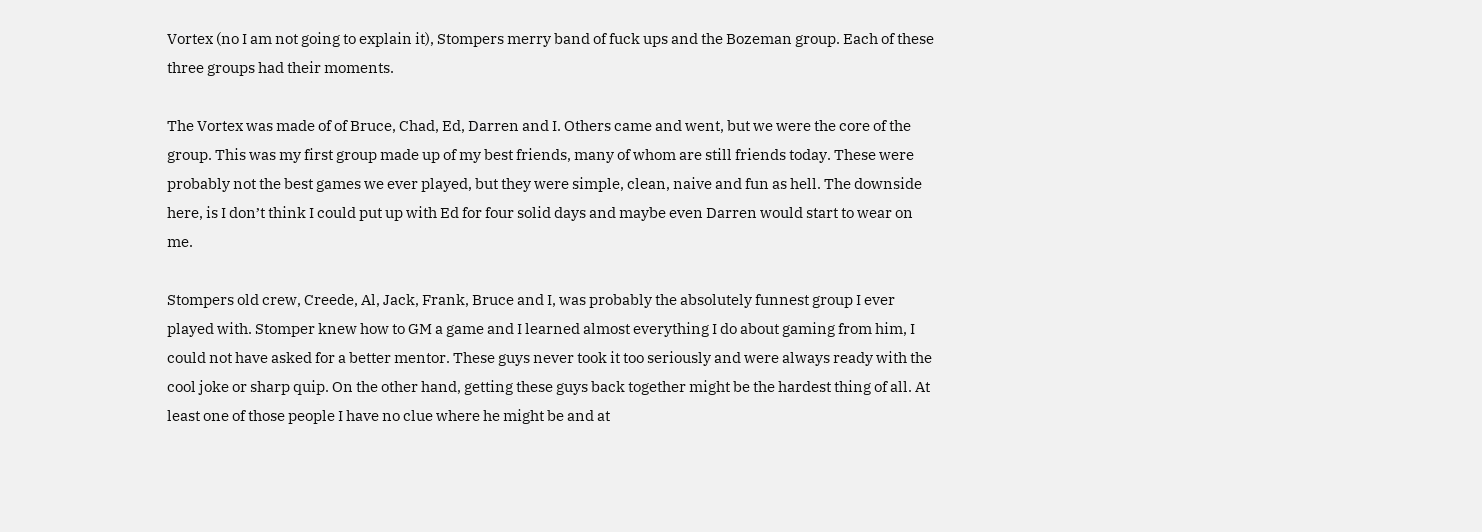Vortex (no I am not going to explain it), Stompers merry band of fuck ups and the Bozeman group. Each of these three groups had their moments.

The Vortex was made of of Bruce, Chad, Ed, Darren and I. Others came and went, but we were the core of the group. This was my first group made up of my best friends, many of whom are still friends today. These were probably not the best games we ever played, but they were simple, clean, naive and fun as hell. The downside here, is I don’t think I could put up with Ed for four solid days and maybe even Darren would start to wear on me.

Stompers old crew, Creede, Al, Jack, Frank, Bruce and I, was probably the absolutely funnest group I ever played with. Stomper knew how to GM a game and I learned almost everything I do about gaming from him, I could not have asked for a better mentor. These guys never took it too seriously and were always ready with the cool joke or sharp quip. On the other hand, getting these guys back together might be the hardest thing of all. At least one of those people I have no clue where he might be and at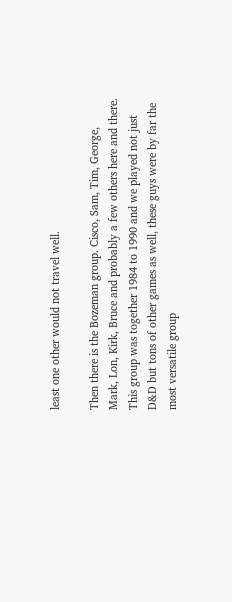least one other would not travel well.

Then there is the Bozeman group. Cisco, Sam, Tim, George, Mark, Lon, Kirk, Bruce and probably a few others here and there. This group was together 1984 to 1990 and we played not just D&D but tons of other games as well, these guys were by far the most versatile group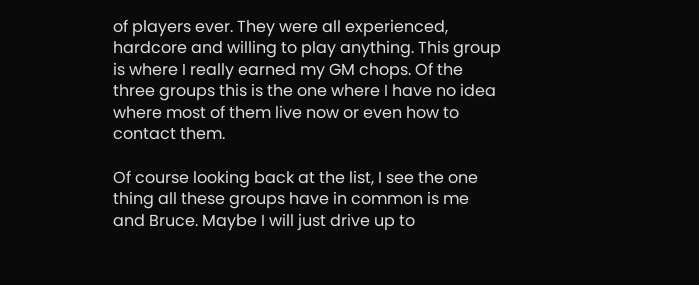of players ever. They were all experienced, hardcore and willing to play anything. This group is where I really earned my GM chops. Of the three groups this is the one where I have no idea where most of them live now or even how to contact them.

Of course looking back at the list, I see the one thing all these groups have in common is me and Bruce. Maybe I will just drive up to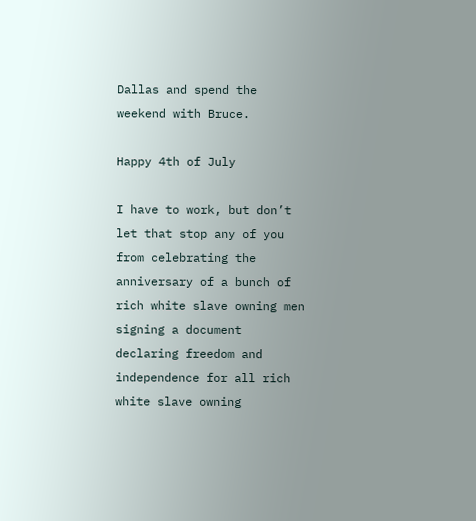Dallas and spend the weekend with Bruce.

Happy 4th of July

I have to work, but don’t let that stop any of you from celebrating the anniversary of a bunch of rich white slave owning men signing a document declaring freedom and independence for all rich white slave owning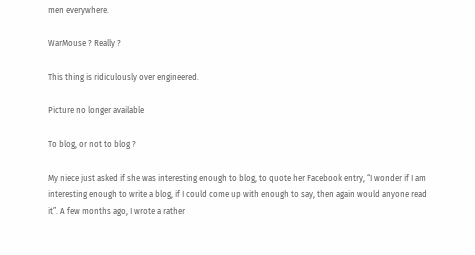men everywhere.

WarMouse ? Really ?

This thing is ridiculously over engineered.

Picture no longer available

To blog, or not to blog ?

My niece just asked if she was interesting enough to blog, to quote her Facebook entry, “I wonder if I am interesting enough to write a blog, if I could come up with enough to say, then again would anyone read it”. A few months ago, I wrote a rather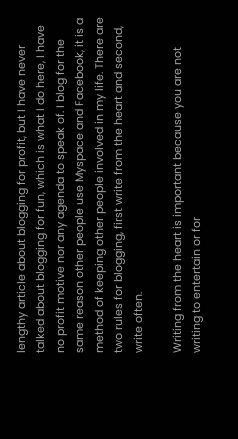lengthy article about blogging for profit, but I have never talked about blogging for fun, which is what I do here, I have no profit motive nor any agenda to speak of. I blog for the same reason other people use Myspace and Facebook, it is a method of keeping other people involved in my life. There are two rules for blogging, first write from the heart and second, write often.

Writing from the heart is important because you are not writing to entertain or for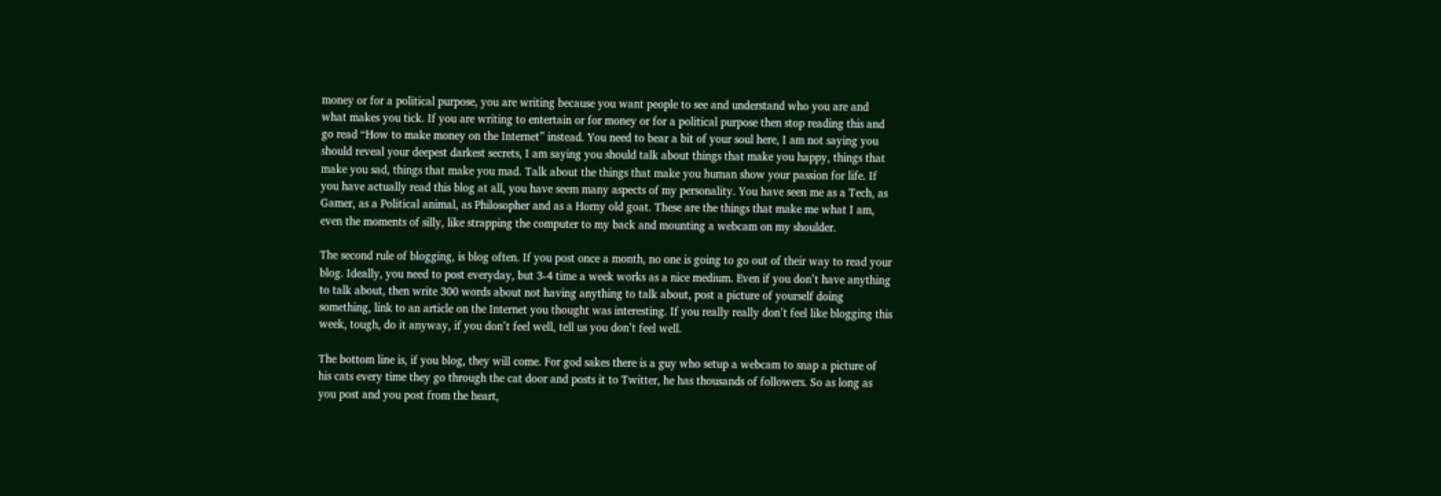money or for a political purpose, you are writing because you want people to see and understand who you are and what makes you tick. If you are writing to entertain or for money or for a political purpose then stop reading this and go read “How to make money on the Internet” instead. You need to bear a bit of your soul here, I am not saying you should reveal your deepest darkest secrets, I am saying you should talk about things that make you happy, things that make you sad, things that make you mad. Talk about the things that make you human show your passion for life. If you have actually read this blog at all, you have seem many aspects of my personality. You have seen me as a Tech, as Gamer, as a Political animal, as Philosopher and as a Horny old goat. These are the things that make me what I am, even the moments of silly, like strapping the computer to my back and mounting a webcam on my shoulder.

The second rule of blogging, is blog often. If you post once a month, no one is going to go out of their way to read your blog. Ideally, you need to post everyday, but 3-4 time a week works as a nice medium. Even if you don’t have anything to talk about, then write 300 words about not having anything to talk about, post a picture of yourself doing something, link to an article on the Internet you thought was interesting. If you really really don’t feel like blogging this week, tough, do it anyway, if you don’t feel well, tell us you don’t feel well.

The bottom line is, if you blog, they will come. For god sakes there is a guy who setup a webcam to snap a picture of his cats every time they go through the cat door and posts it to Twitter, he has thousands of followers. So as long as you post and you post from the heart,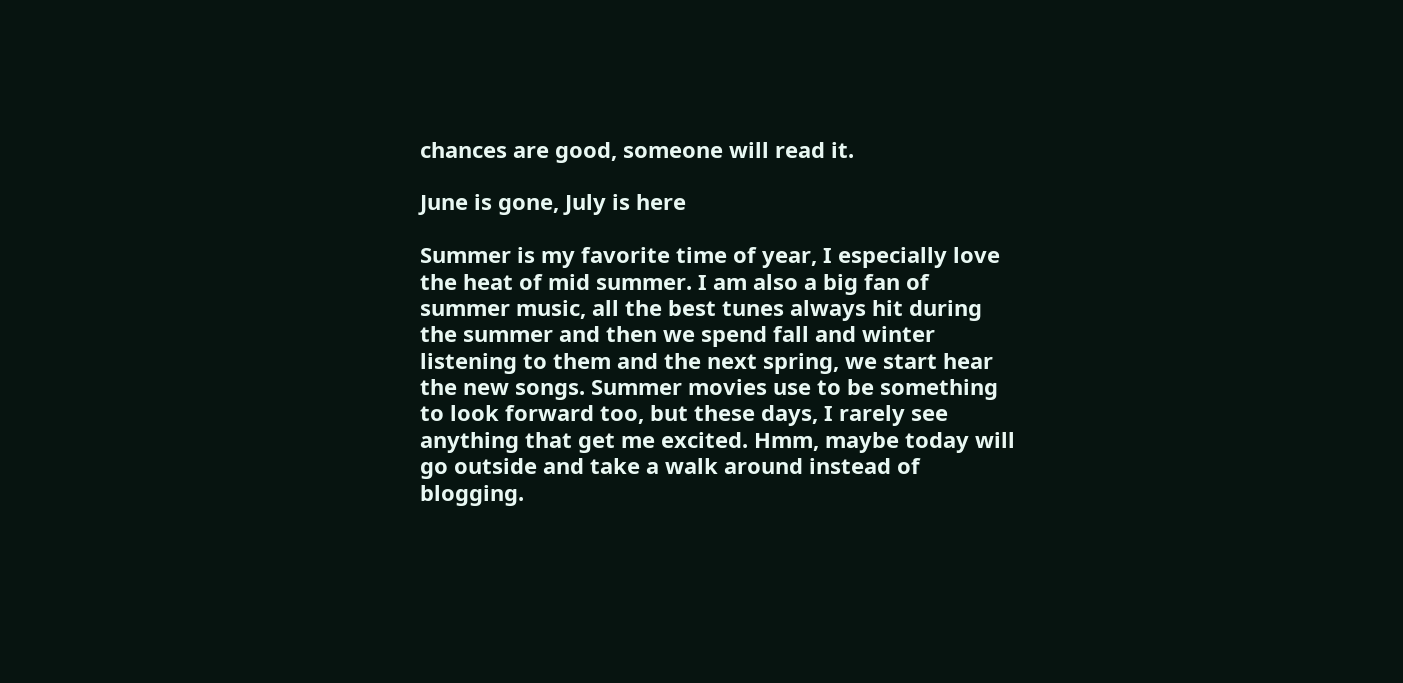chances are good, someone will read it.

June is gone, July is here

Summer is my favorite time of year, I especially love the heat of mid summer. I am also a big fan of summer music, all the best tunes always hit during the summer and then we spend fall and winter listening to them and the next spring, we start hear the new songs. Summer movies use to be something to look forward too, but these days, I rarely see anything that get me excited. Hmm, maybe today will go outside and take a walk around instead of blogging.